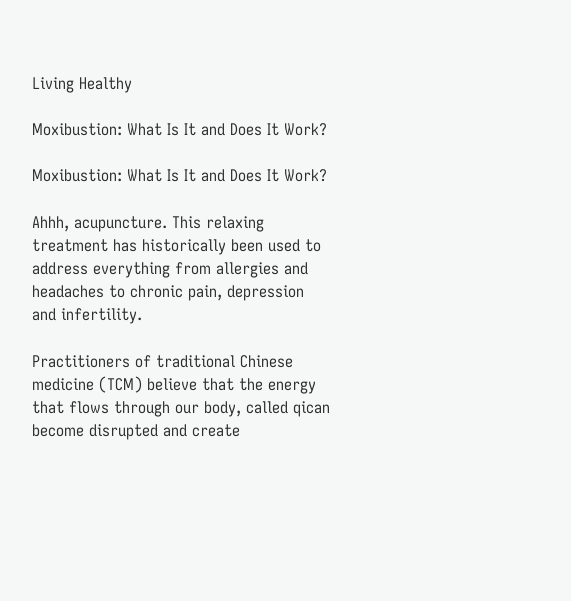Living Healthy

Moxibustion: What Is It and Does It Work?

Moxibustion: What Is It and Does It Work?

Ahhh, acupuncture. This relaxing treatment has historically been used to address everything from allergies and headaches to chronic pain, depression and infertility.

Practitioners of traditional Chinese medicine (TCM) believe that the energy that flows through our body, called qican become disrupted and create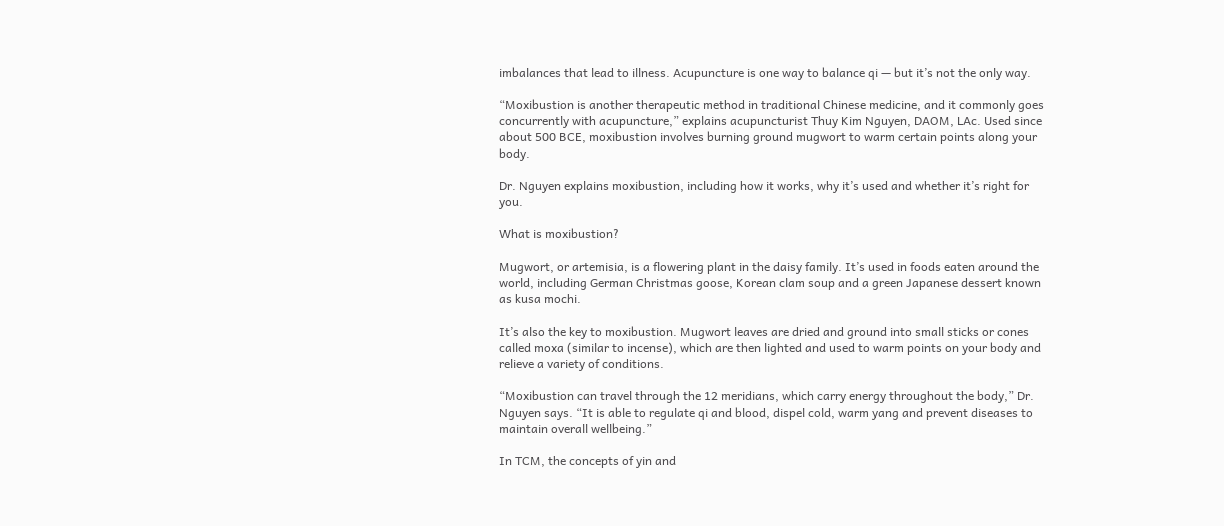imbalances that lead to illness. Acupuncture is one way to balance qi — but it’s not the only way.

“Moxibustion is another therapeutic method in traditional Chinese medicine, and it commonly goes concurrently with acupuncture,” explains acupuncturist Thuy Kim Nguyen, DAOM, LAc. Used since about 500 BCE, moxibustion involves burning ground mugwort to warm certain points along your body.

Dr. Nguyen explains moxibustion, including how it works, why it’s used and whether it’s right for you.

What is moxibustion?

Mugwort, or artemisia, is a flowering plant in the daisy family. It’s used in foods eaten around the world, including German Christmas goose, Korean clam soup and a green Japanese dessert known as kusa mochi.

It’s also the key to moxibustion. Mugwort leaves are dried and ground into small sticks or cones called moxa (similar to incense), which are then lighted and used to warm points on your body and relieve a variety of conditions.

“Moxibustion can travel through the 12 meridians, which carry energy throughout the body,” Dr. Nguyen says. “It is able to regulate qi and blood, dispel cold, warm yang and prevent diseases to maintain overall wellbeing.”

In TCM, the concepts of yin and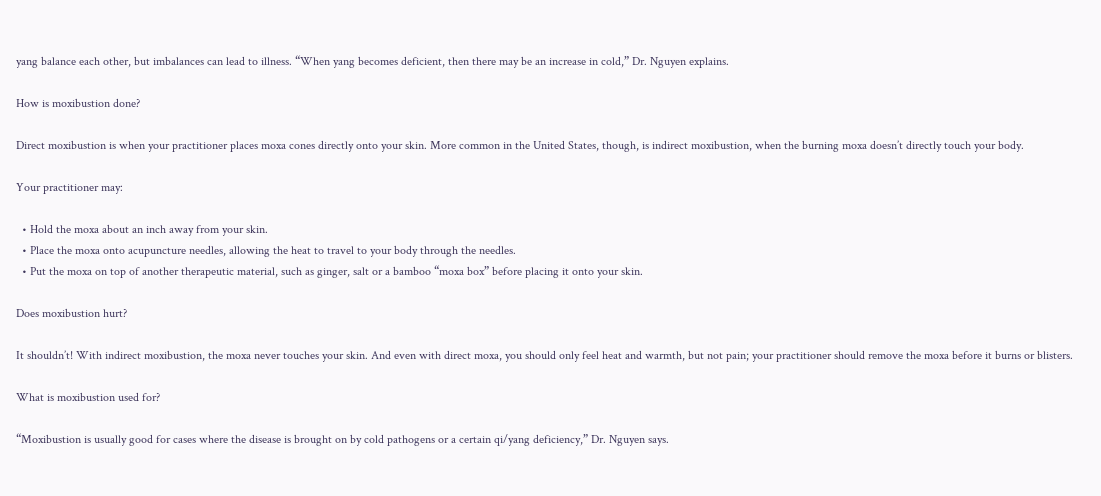yang balance each other, but imbalances can lead to illness. “When yang becomes deficient, then there may be an increase in cold,” Dr. Nguyen explains.

How is moxibustion done?

Direct moxibustion is when your practitioner places moxa cones directly onto your skin. More common in the United States, though, is indirect moxibustion, when the burning moxa doesn’t directly touch your body.

Your practitioner may:

  • Hold the moxa about an inch away from your skin.
  • Place the moxa onto acupuncture needles, allowing the heat to travel to your body through the needles.
  • Put the moxa on top of another therapeutic material, such as ginger, salt or a bamboo “moxa box” before placing it onto your skin.

Does moxibustion hurt?

It shouldn’t! With indirect moxibustion, the moxa never touches your skin. And even with direct moxa, you should only feel heat and warmth, but not pain; your practitioner should remove the moxa before it burns or blisters.

What is moxibustion used for?

“Moxibustion is usually good for cases where the disease is brought on by cold pathogens or a certain qi/yang deficiency,” Dr. Nguyen says.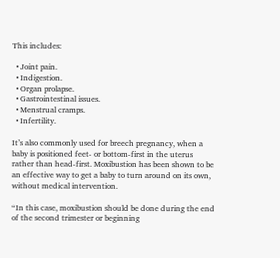This includes:

  • Joint pain.
  • Indigestion.
  • Organ prolapse.
  • Gastrointestinal issues.
  • Menstrual cramps.
  • Infertility.

It’s also commonly used for breech pregnancy, when a baby is positioned feet- or bottom-first in the uterus rather than head-first. Moxibustion has been shown to be an effective way to get a baby to turn around on its own, without medical intervention.

“In this case, moxibustion should be done during the end of the second trimester or beginning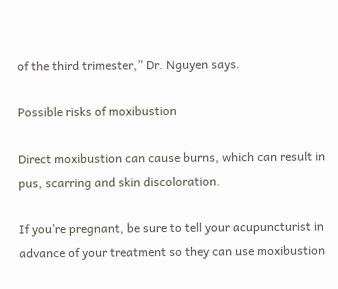of the third trimester,” Dr. Nguyen says.

Possible risks of moxibustion

Direct moxibustion can cause burns, which can result in pus, scarring and skin discoloration.

If you’re pregnant, be sure to tell your acupuncturist in advance of your treatment so they can use moxibustion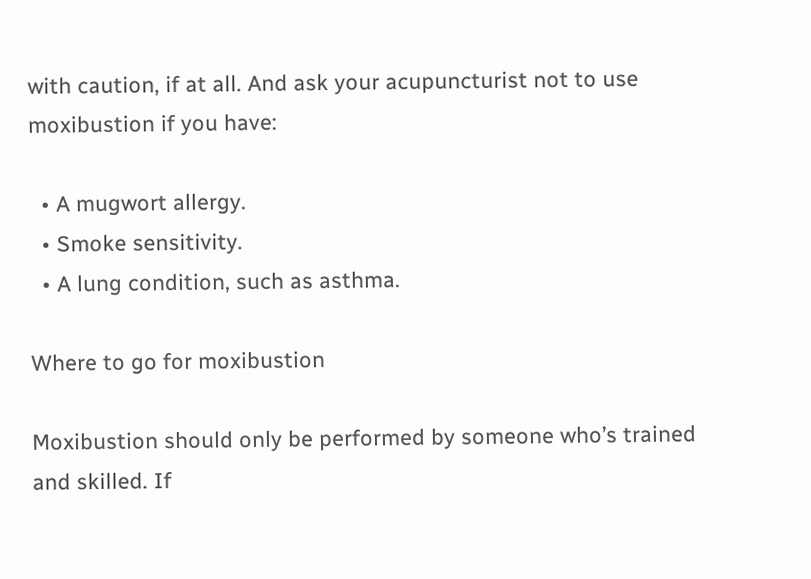with caution, if at all. And ask your acupuncturist not to use moxibustion if you have:

  • A mugwort allergy.
  • Smoke sensitivity.
  • A lung condition, such as asthma.

Where to go for moxibustion

Moxibustion should only be performed by someone who’s trained and skilled. If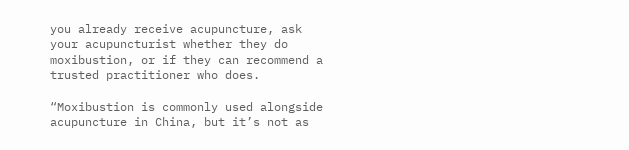you already receive acupuncture, ask your acupuncturist whether they do moxibustion, or if they can recommend a trusted practitioner who does.

“Moxibustion is commonly used alongside acupuncture in China, but it’s not as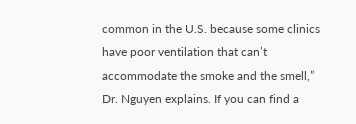common in the U.S. because some clinics have poor ventilation that can’t accommodate the smoke and the smell,” Dr. Nguyen explains. If you can find a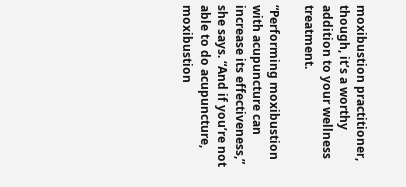moxibustion practitioner, though, it’s a worthy addition to your wellness treatment.

“Performing moxibustion with acupuncture can increase its effectiveness,” she says. “And if you’re not able to do acupuncture, moxibustion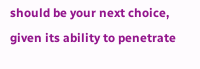should be your next choice, given its ability to penetrate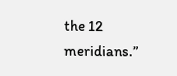the 12 meridians.”